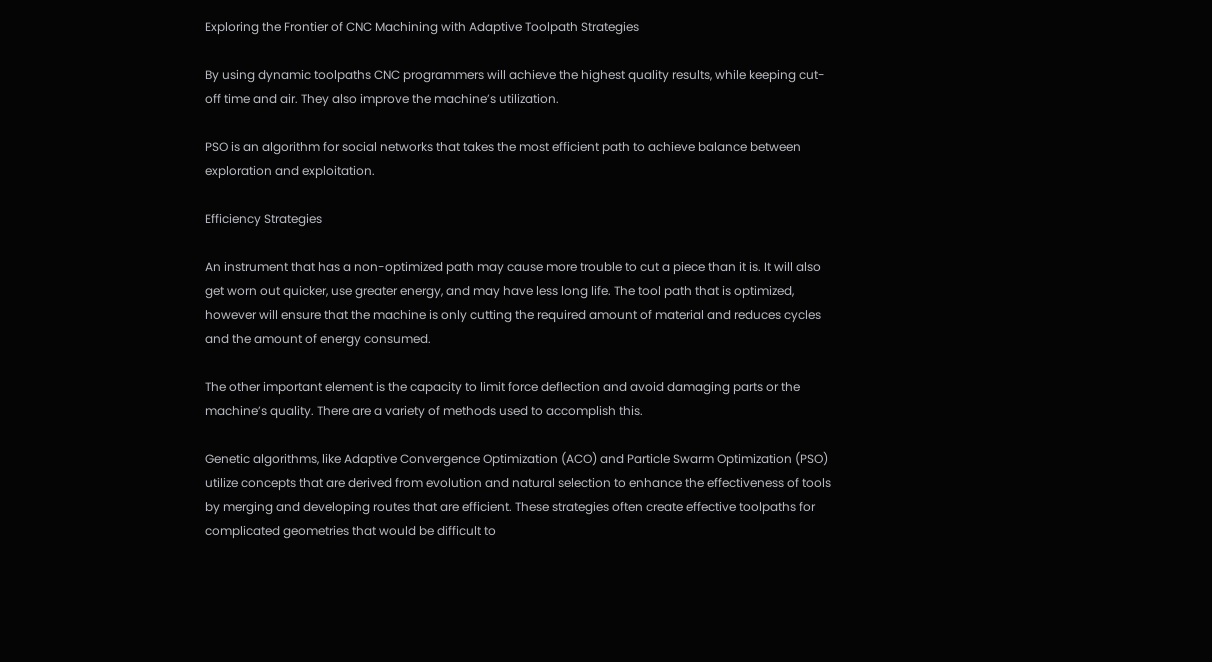Exploring the Frontier of CNC Machining with Adaptive Toolpath Strategies

By using dynamic toolpaths CNC programmers will achieve the highest quality results, while keeping cut-off time and air. They also improve the machine’s utilization.

PSO is an algorithm for social networks that takes the most efficient path to achieve balance between exploration and exploitation.

Efficiency Strategies

An instrument that has a non-optimized path may cause more trouble to cut a piece than it is. It will also get worn out quicker, use greater energy, and may have less long life. The tool path that is optimized, however will ensure that the machine is only cutting the required amount of material and reduces cycles and the amount of energy consumed.

The other important element is the capacity to limit force deflection and avoid damaging parts or the machine’s quality. There are a variety of methods used to accomplish this.

Genetic algorithms, like Adaptive Convergence Optimization (ACO) and Particle Swarm Optimization (PSO) utilize concepts that are derived from evolution and natural selection to enhance the effectiveness of tools by merging and developing routes that are efficient. These strategies often create effective toolpaths for complicated geometries that would be difficult to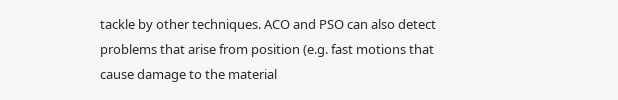tackle by other techniques. ACO and PSO can also detect problems that arise from position (e.g. fast motions that cause damage to the material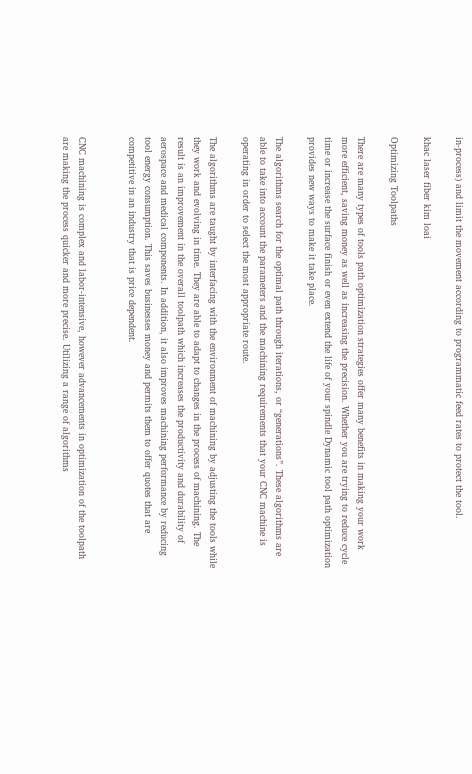in-process) and limit the movement according to programmatic feed rates to protect the tool.

khac laser fiber kim loai

Optimizing Toolpaths

There are many types of tools path optimization strategies offer many benefits in making your work more efficient, saving money as well as increasing the precision. Whether you are trying to reduce cycle time or increase the surface finish or even extend the life of your spindle Dynamic tool path optimization provides new ways to make it take place.

The algorithms search for the optimal path through iterations, or “generations”. These algorithms are able to take into account the parameters and the machining requirements that your CNC machine is operating in order to select the most appropriate route.

The algorithms are taught by interfacing with the environment of machining by adjusting the tools while they work and evolving in time. They are able to adapt to changes in the process of machining. The result is an improvement in the overall toolpath which increases the productivity and durability of aerospace and medical components. In addition, it also improves machining performance by reducing tool energy consumption. This saves businesses money and permits them to offer quotes that are competitive in an industry that is price dependent.


CNC machining is complex and labor-intensive, however advancements in optimization of the toolpath are making the process quicker and more precise. Utilizing a range of algorithms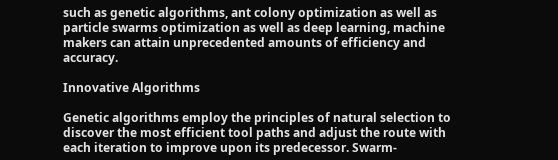such as genetic algorithms, ant colony optimization as well as particle swarms optimization as well as deep learning, machine makers can attain unprecedented amounts of efficiency and accuracy.

Innovative Algorithms

Genetic algorithms employ the principles of natural selection to discover the most efficient tool paths and adjust the route with each iteration to improve upon its predecessor. Swarm-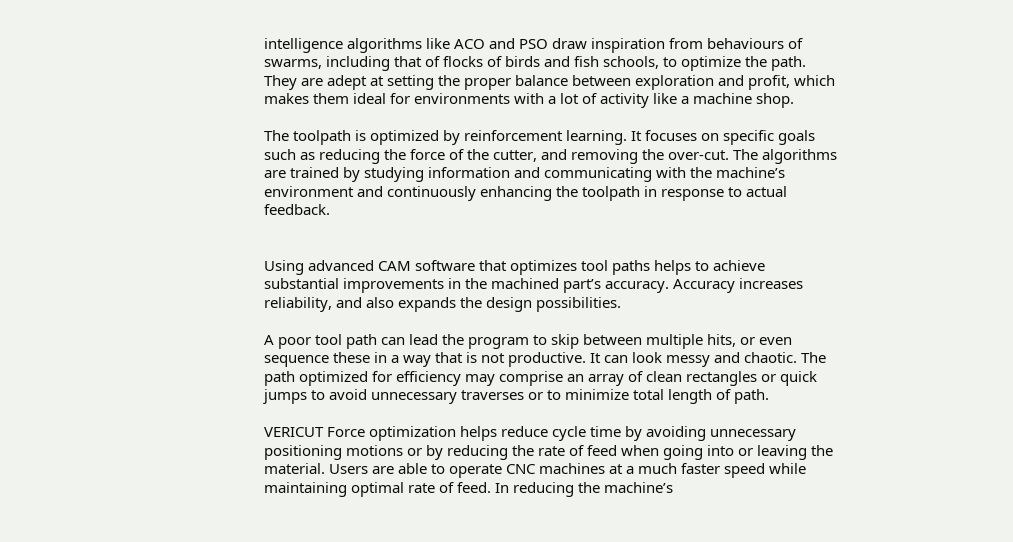intelligence algorithms like ACO and PSO draw inspiration from behaviours of swarms, including that of flocks of birds and fish schools, to optimize the path. They are adept at setting the proper balance between exploration and profit, which makes them ideal for environments with a lot of activity like a machine shop.

The toolpath is optimized by reinforcement learning. It focuses on specific goals such as reducing the force of the cutter, and removing the over-cut. The algorithms are trained by studying information and communicating with the machine’s environment and continuously enhancing the toolpath in response to actual feedback.


Using advanced CAM software that optimizes tool paths helps to achieve substantial improvements in the machined part’s accuracy. Accuracy increases reliability, and also expands the design possibilities.

A poor tool path can lead the program to skip between multiple hits, or even sequence these in a way that is not productive. It can look messy and chaotic. The path optimized for efficiency may comprise an array of clean rectangles or quick jumps to avoid unnecessary traverses or to minimize total length of path.

VERICUT Force optimization helps reduce cycle time by avoiding unnecessary positioning motions or by reducing the rate of feed when going into or leaving the material. Users are able to operate CNC machines at a much faster speed while maintaining optimal rate of feed. In reducing the machine’s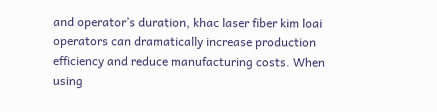and operator’s duration, khac laser fiber kim loai operators can dramatically increase production efficiency and reduce manufacturing costs. When using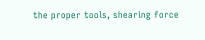the proper tools, shearing force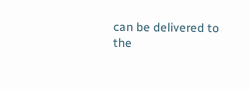can be delivered to the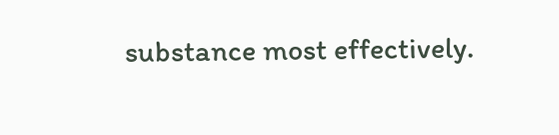substance most effectively.